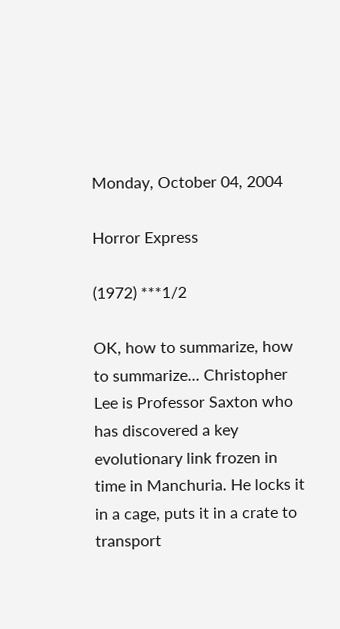Monday, October 04, 2004

Horror Express

(1972) ***1/2

OK, how to summarize, how to summarize... Christopher Lee is Professor Saxton who has discovered a key
evolutionary link frozen in time in Manchuria. He locks it in a cage, puts it in a crate to transport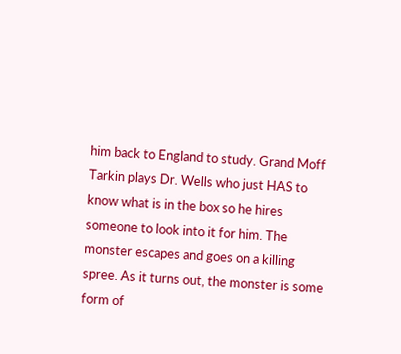him back to England to study. Grand Moff Tarkin plays Dr. Wells who just HAS to know what is in the box so he hires someone to look into it for him. The monster escapes and goes on a killing spree. As it turns out, the monster is some form of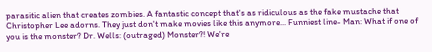parasitic alien that creates zombies. A fantastic concept that's as ridiculous as the fake mustache that Christopher Lee adorns. They just don't make movies like this anymore... Funniest line- Man: What if one of you is the monster? Dr. Wells: (outraged) Monster?! We're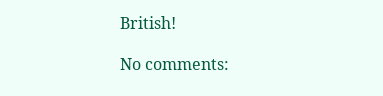British!

No comments: